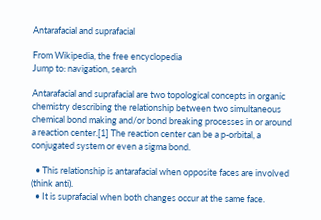Antarafacial and suprafacial

From Wikipedia, the free encyclopedia
Jump to: navigation, search

Antarafacial and suprafacial are two topological concepts in organic chemistry describing the relationship between two simultaneous chemical bond making and/or bond breaking processes in or around a reaction center.[1] The reaction center can be a p-orbital, a conjugated system or even a sigma bond.

  • This relationship is antarafacial when opposite faces are involved (think anti).
  • It is suprafacial when both changes occur at the same face.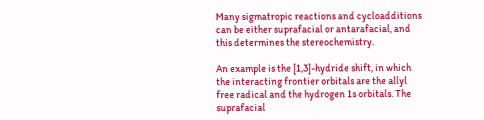Many sigmatropic reactions and cycloadditions can be either suprafacial or antarafacial, and this determines the stereochemistry.

An example is the [1,3]-hydride shift, in which the interacting frontier orbitals are the allyl free radical and the hydrogen 1s orbitals. The suprafacial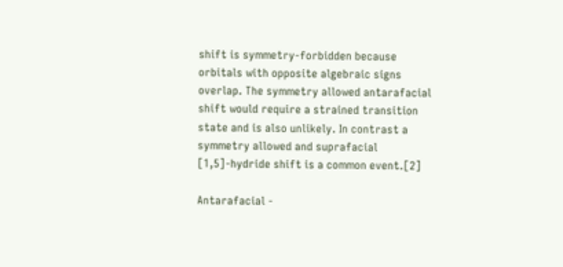shift is symmetry-forbidden because orbitals with opposite algebraic signs overlap. The symmetry allowed antarafacial shift would require a strained transition state and is also unlikely. In contrast a symmetry allowed and suprafacial [1,5]-hydride shift is a common event.[2]

Antarafacial -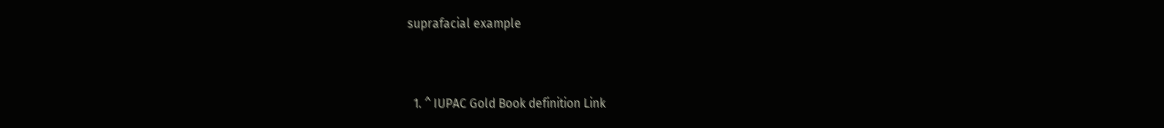suprafacial example


  1. ^ IUPAC Gold Book definition Link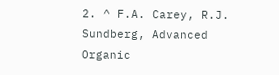2. ^ F.A. Carey, R.J. Sundberg, Advanced Organic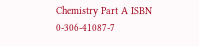Chemistry Part A ISBN 0-306-41087-7